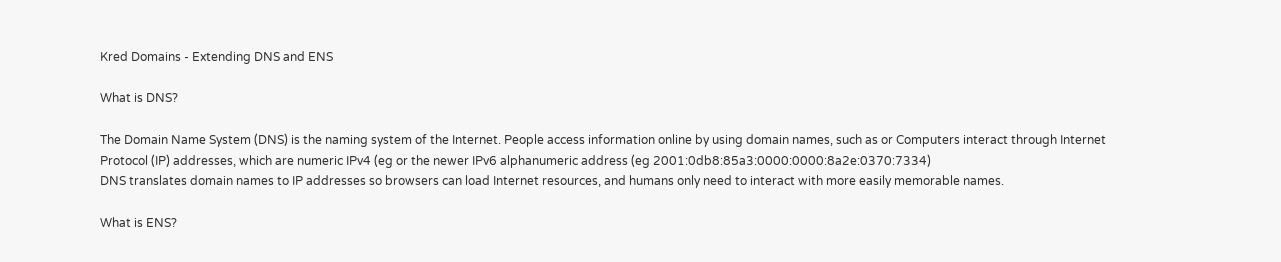Kred Domains - Extending DNS and ENS

What is DNS?

The Domain Name System (DNS) is the naming system of the Internet. People access information online by using domain names, such as or Computers interact through Internet Protocol (IP) addresses, which are numeric IPv4 (eg or the newer IPv6 alphanumeric address (eg 2001:0db8:85a3:0000:0000:8a2e:0370:7334)
DNS translates domain names to IP addresses so browsers can load Internet resources, and humans only need to interact with more easily memorable names.

What is ENS?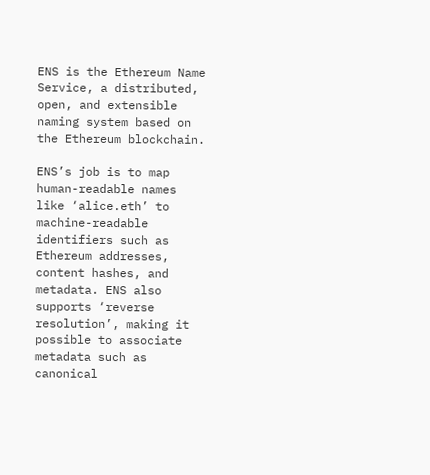ENS is the Ethereum Name Service, a distributed, open, and extensible naming system based on the Ethereum blockchain.

ENS’s job is to map human-readable names like ‘alice.eth’ to machine-readable identifiers such as Ethereum addresses, content hashes, and metadata. ENS also supports ‘reverse resolution’, making it possible to associate metadata such as canonical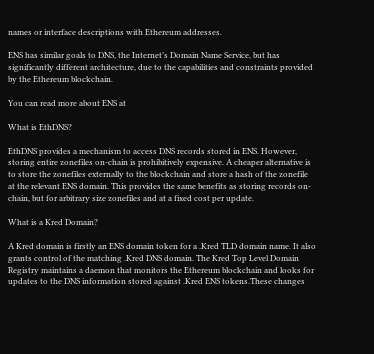names or interface descriptions with Ethereum addresses.

ENS has similar goals to DNS, the Internet’s Domain Name Service, but has significantly different architecture, due to the capabilities and constraints provided by the Ethereum blockchain.

You can read more about ENS at

What is EthDNS?

EthDNS provides a mechanism to access DNS records stored in ENS. However, storing entire zonefiles on-chain is prohibitively expensive. A cheaper alternative is to store the zonefiles externally to the blockchain and store a hash of the zonefile at the relevant ENS domain. This provides the same benefits as storing records on-chain, but for arbitrary size zonefiles and at a fixed cost per update.

What is a Kred Domain?

A Kred domain is firstly an ENS domain token for a .Kred TLD domain name. It also grants control of the matching .Kred DNS domain. The Kred Top Level Domain Registry maintains a daemon that monitors the Ethereum blockchain and looks for updates to the DNS information stored against .Kred ENS tokens.These changes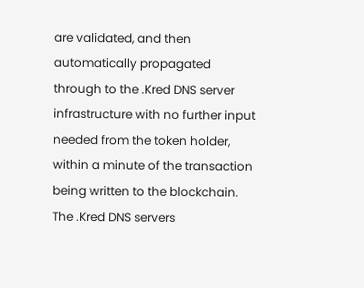are validated, and then automatically propagated through to the .Kred DNS server infrastructure with no further input needed from the token holder, within a minute of the transaction being written to the blockchain. The .Kred DNS servers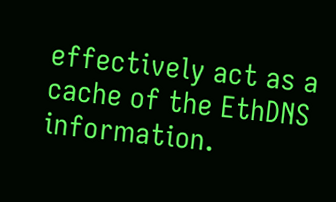effectively act as a cache of the EthDNS information.